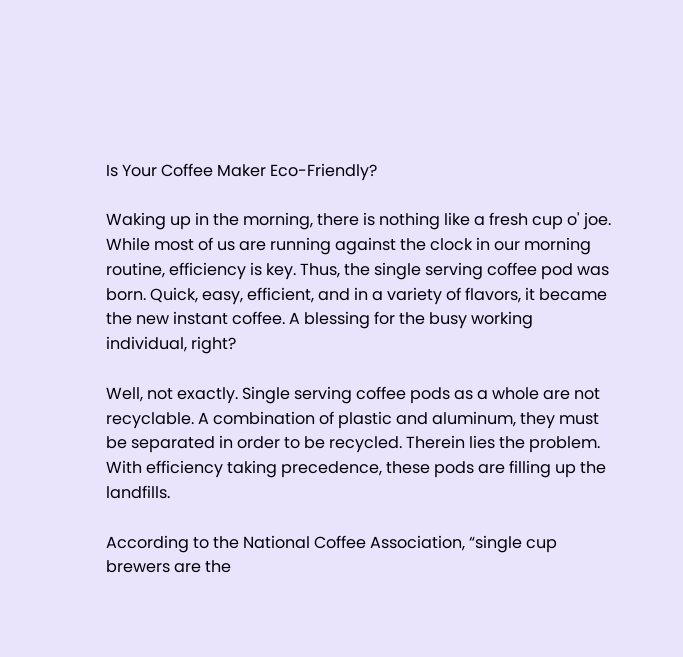Is Your Coffee Maker Eco-Friendly?

Waking up in the morning, there is nothing like a fresh cup o' joe. While most of us are running against the clock in our morning routine, efficiency is key. Thus, the single serving coffee pod was born. Quick, easy, efficient, and in a variety of flavors, it became the new instant coffee. A blessing for the busy working individual, right?

Well, not exactly. Single serving coffee pods as a whole are not recyclable. A combination of plastic and aluminum, they must be separated in order to be recycled. Therein lies the problem. With efficiency taking precedence, these pods are filling up the landfills.

According to the National Coffee Association, “single cup brewers are the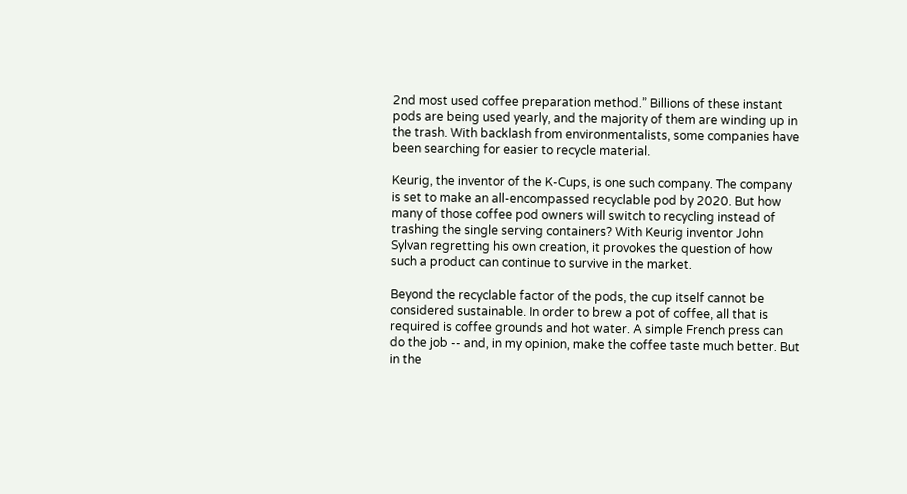2nd most used coffee preparation method.” Billions of these instant pods are being used yearly, and the majority of them are winding up in the trash. With backlash from environmentalists, some companies have been searching for easier to recycle material.

Keurig, the inventor of the K-Cups, is one such company. The company is set to make an all-encompassed recyclable pod by 2020. But how many of those coffee pod owners will switch to recycling instead of trashing the single serving containers? With Keurig inventor John Sylvan regretting his own creation, it provokes the question of how such a product can continue to survive in the market.

Beyond the recyclable factor of the pods, the cup itself cannot be considered sustainable. In order to brew a pot of coffee, all that is required is coffee grounds and hot water. A simple French press can do the job -- and, in my opinion, make the coffee taste much better. But in the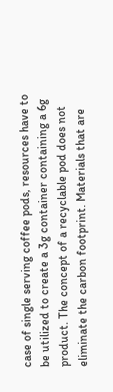case of single serving coffee pods, resources have to be utilized to create a 3g container containing a 6g product. The concept of a recyclable pod does not eliminate the carbon footprint. Materials that are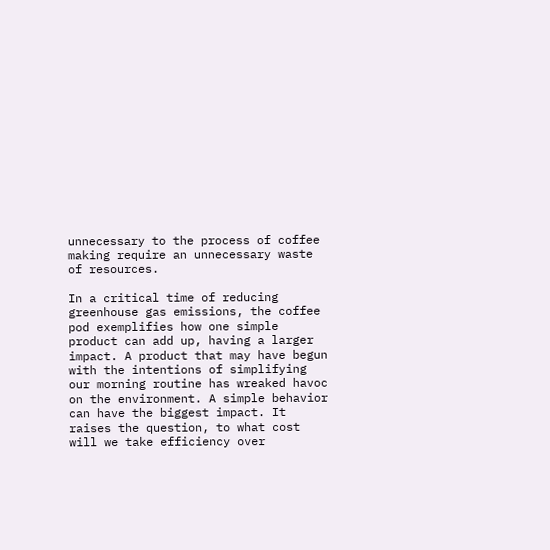unnecessary to the process of coffee making require an unnecessary waste of resources.

In a critical time of reducing greenhouse gas emissions, the coffee pod exemplifies how one simple product can add up, having a larger impact. A product that may have begun with the intentions of simplifying our morning routine has wreaked havoc on the environment. A simple behavior can have the biggest impact. It raises the question, to what cost will we take efficiency over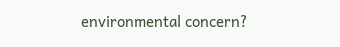environmental concern?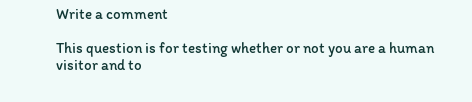Write a comment

This question is for testing whether or not you are a human visitor and to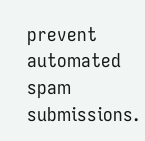prevent automated spam submissions.